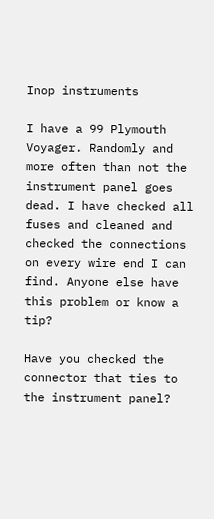Inop instruments

I have a 99 Plymouth Voyager. Randomly and more often than not the instrument panel goes dead. I have checked all fuses and cleaned and checked the connections on every wire end I can find. Anyone else have this problem or know a tip?

Have you checked the connector that ties to the instrument panel?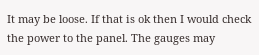It may be loose. If that is ok then I would check the power to the panel. The gauges may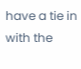have a tie in with the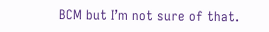BCM but I’m not sure of that.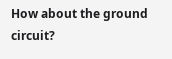How about the ground circuit?